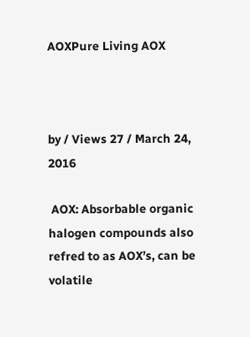AOXPure Living AOX



by / Views 27 / March 24, 2016

 AOX: Absorbable organic halogen compounds also refred to as AOX’s, can be volatile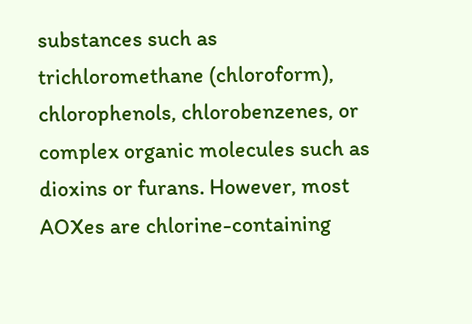substances such as trichloromethane (chloroform), chlorophenols, chlorobenzenes, or complex organic molecules such as dioxins or furans. However, most AOXes are chlorine-containing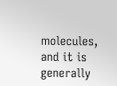molecules, and it is generally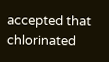accepted that chlorinated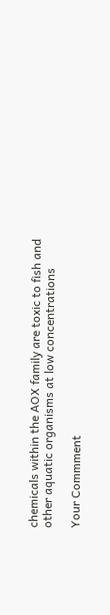chemicals within the AOX family are toxic to fish and other aquatic organisms at low concentrations

Your Commment